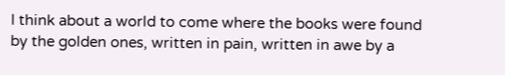I think about a world to come where the books were found by the golden ones, written in pain, written in awe by a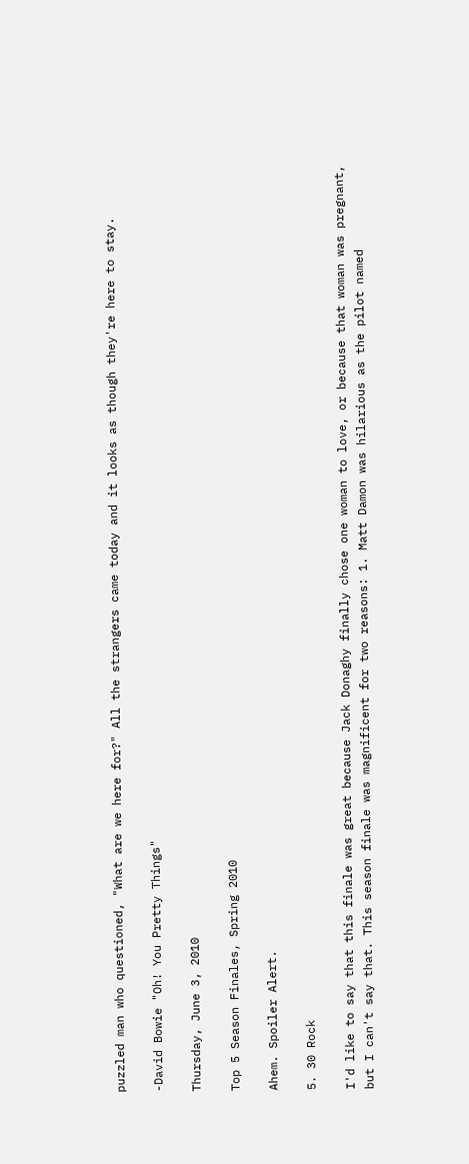puzzled man who questioned, "What are we here for?" All the strangers came today and it looks as though they're here to stay.

-David Bowie "Oh! You Pretty Things"

Thursday, June 3, 2010

Top 5 Season Finales, Spring 2010

Ahem. Spoiler Alert.

5. 30 Rock

I'd like to say that this finale was great because Jack Donaghy finally chose one woman to love, or because that woman was pregnant, but I can't say that. This season finale was magnificent for two reasons: 1. Matt Damon was hilarious as the pilot named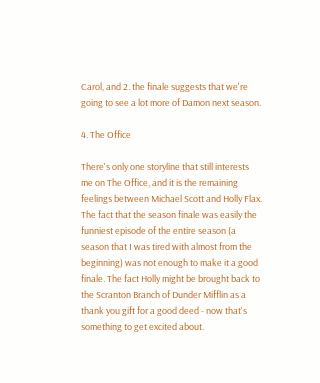Carol, and 2. the finale suggests that we're going to see a lot more of Damon next season.

4. The Office

There's only one storyline that still interests me on The Office, and it is the remaining feelings between Michael Scott and Holly Flax. The fact that the season finale was easily the funniest episode of the entire season (a season that I was tired with almost from the beginning) was not enough to make it a good finale. The fact Holly might be brought back to the Scranton Branch of Dunder Mifflin as a thank you gift for a good deed - now that's something to get excited about.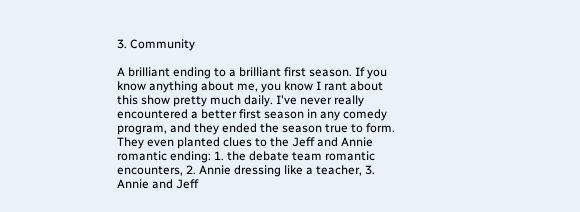3. Community

A brilliant ending to a brilliant first season. If you know anything about me, you know I rant about this show pretty much daily. I've never really encountered a better first season in any comedy program, and they ended the season true to form. They even planted clues to the Jeff and Annie romantic ending: 1. the debate team romantic encounters, 2. Annie dressing like a teacher, 3. Annie and Jeff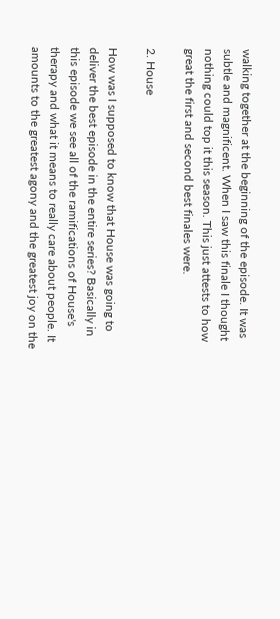walking together at the beginning of the episode. It was subtle and magnificent. When I saw this finale I thought nothing could top it this season. This just attests to how great the first and second best finales were.

2. House

How was I supposed to know that House was going to deliver the best episode in the entire series? Basically in this episode we see all of the ramifications of House's therapy and what it means to really care about people. It amounts to the greatest agony and the greatest joy on the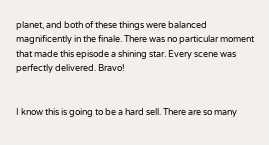planet, and both of these things were balanced magnificently in the finale. There was no particular moment that made this episode a shining star. Every scene was perfectly delivered. Bravo!


I know this is going to be a hard sell. There are so many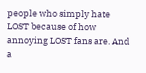people who simply hate LOST because of how annoying LOST fans are. And a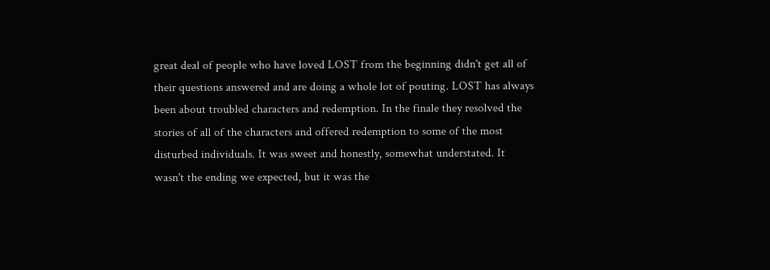great deal of people who have loved LOST from the beginning didn't get all of their questions answered and are doing a whole lot of pouting. LOST has always been about troubled characters and redemption. In the finale they resolved the stories of all of the characters and offered redemption to some of the most disturbed individuals. It was sweet and honestly, somewhat understated. It wasn't the ending we expected, but it was the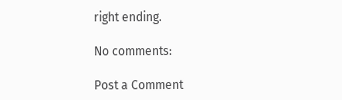right ending.

No comments:

Post a Comment